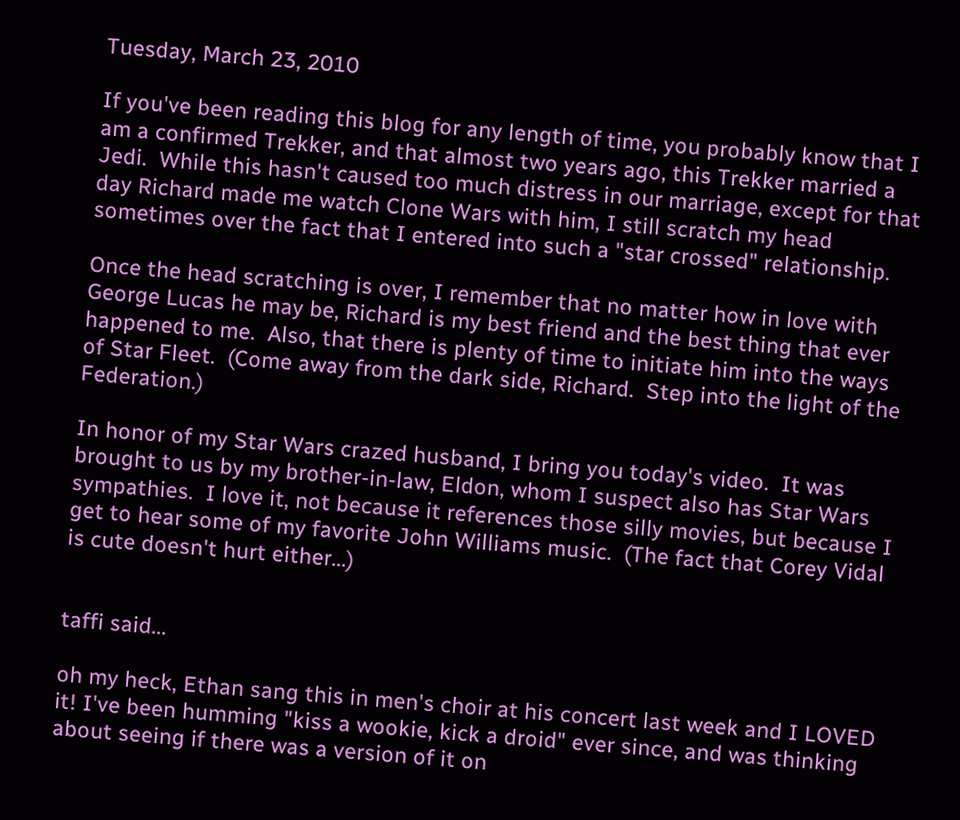Tuesday, March 23, 2010

If you've been reading this blog for any length of time, you probably know that I am a confirmed Trekker, and that almost two years ago, this Trekker married a Jedi.  While this hasn't caused too much distress in our marriage, except for that day Richard made me watch Clone Wars with him, I still scratch my head sometimes over the fact that I entered into such a "star crossed" relationship.

Once the head scratching is over, I remember that no matter how in love with George Lucas he may be, Richard is my best friend and the best thing that ever happened to me.  Also, that there is plenty of time to initiate him into the ways of Star Fleet.  (Come away from the dark side, Richard.  Step into the light of the Federation.)

In honor of my Star Wars crazed husband, I bring you today's video.  It was brought to us by my brother-in-law, Eldon, whom I suspect also has Star Wars sympathies.  I love it, not because it references those silly movies, but because I get to hear some of my favorite John Williams music.  (The fact that Corey Vidal is cute doesn't hurt either...)


taffi said...

oh my heck, Ethan sang this in men's choir at his concert last week and I LOVED it! I've been humming "kiss a wookie, kick a droid" ever since, and was thinking about seeing if there was a version of it on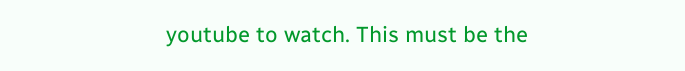youtube to watch. This must be the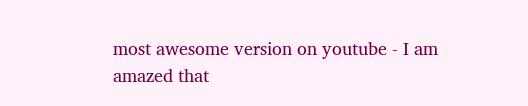most awesome version on youtube - I am amazed that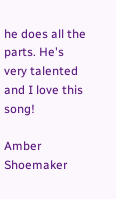he does all the parts. He's very talented and I love this song!

Amber Shoemaker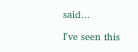said...

I've seen this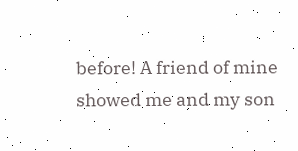before! A friend of mine showed me and my son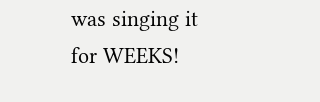was singing it for WEEKS!